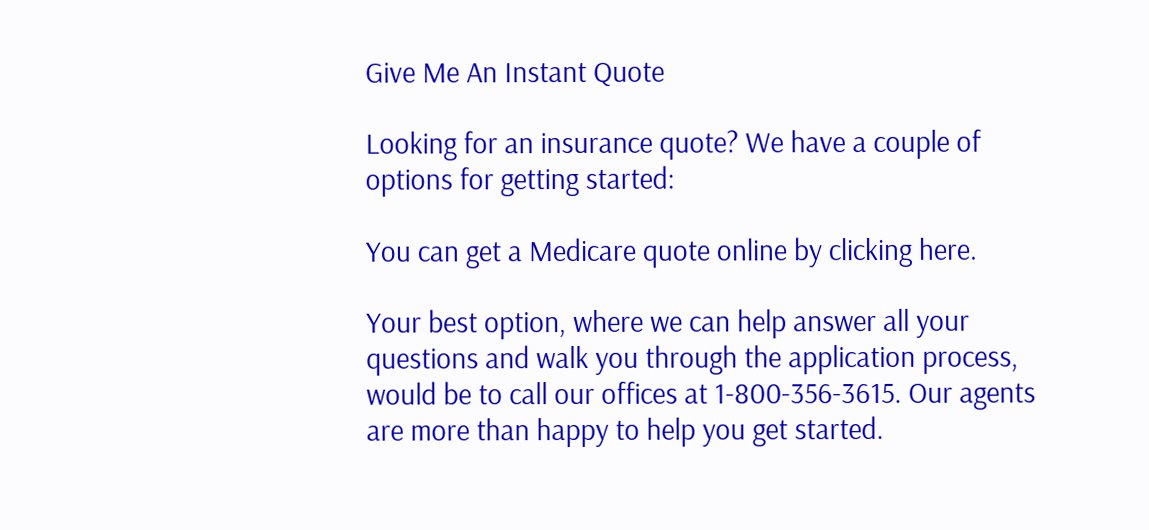Give Me An Instant Quote

Looking for an insurance quote? We have a couple of options for getting started:

You can get a Medicare quote online by clicking here.

Your best option, where we can help answer all your questions and walk you through the application process, would be to call our offices at 1-800-356-3615. Our agents are more than happy to help you get started.